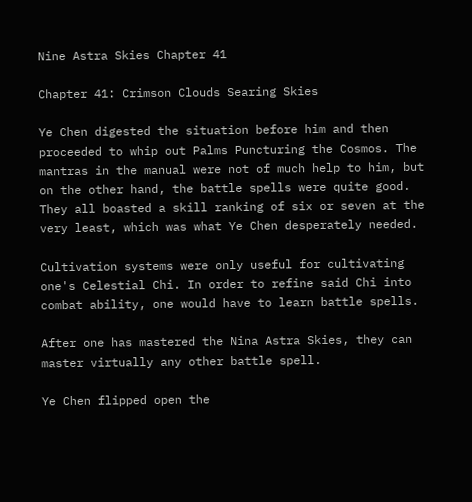Nine Astra Skies Chapter 41

Chapter 41: Crimson Clouds Searing Skies

Ye Chen digested the situation before him and then proceeded to whip out Palms Puncturing the Cosmos. The mantras in the manual were not of much help to him, but on the other hand, the battle spells were quite good. They all boasted a skill ranking of six or seven at the very least, which was what Ye Chen desperately needed.

Cultivation systems were only useful for cultivating one's Celestial Chi. In order to refine said Chi into combat ability, one would have to learn battle spells.

After one has mastered the Nina Astra Skies, they can master virtually any other battle spell.

Ye Chen flipped open the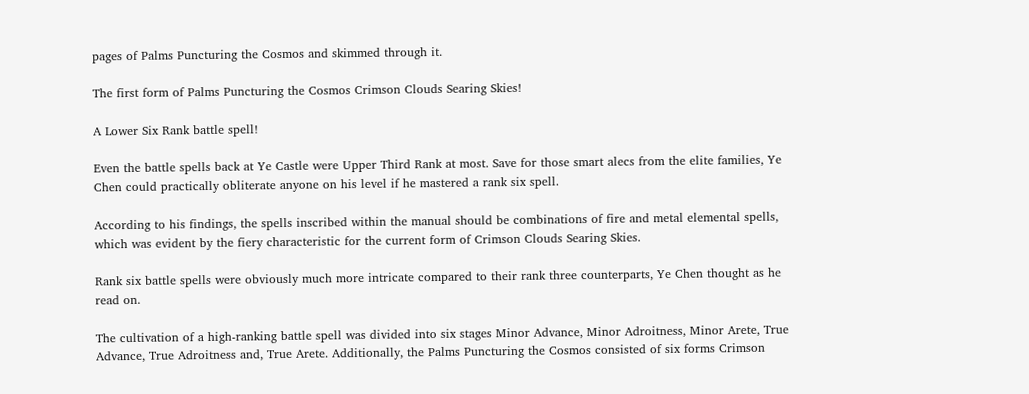pages of Palms Puncturing the Cosmos and skimmed through it.

The first form of Palms Puncturing the Cosmos Crimson Clouds Searing Skies!

A Lower Six Rank battle spell!

Even the battle spells back at Ye Castle were Upper Third Rank at most. Save for those smart alecs from the elite families, Ye Chen could practically obliterate anyone on his level if he mastered a rank six spell.

According to his findings, the spells inscribed within the manual should be combinations of fire and metal elemental spells, which was evident by the fiery characteristic for the current form of Crimson Clouds Searing Skies.

Rank six battle spells were obviously much more intricate compared to their rank three counterparts, Ye Chen thought as he read on.

The cultivation of a high-ranking battle spell was divided into six stages Minor Advance, Minor Adroitness, Minor Arete, True Advance, True Adroitness and, True Arete. Additionally, the Palms Puncturing the Cosmos consisted of six forms Crimson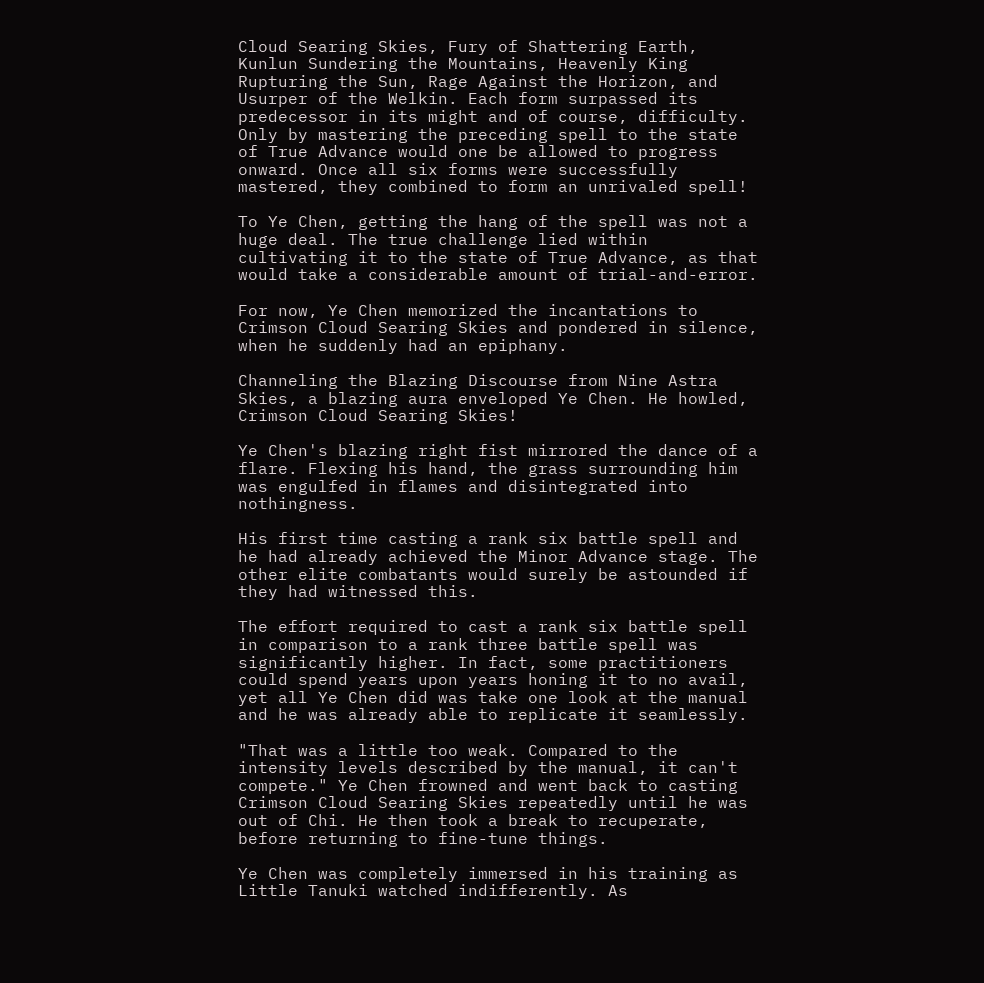Cloud Searing Skies, Fury of Shattering Earth, Kunlun Sundering the Mountains, Heavenly King Rupturing the Sun, Rage Against the Horizon, and Usurper of the Welkin. Each form surpassed its predecessor in its might and of course, difficulty. Only by mastering the preceding spell to the state of True Advance would one be allowed to progress onward. Once all six forms were successfully mastered, they combined to form an unrivaled spell!

To Ye Chen, getting the hang of the spell was not a huge deal. The true challenge lied within cultivating it to the state of True Advance, as that would take a considerable amount of trial-and-error.

For now, Ye Chen memorized the incantations to Crimson Cloud Searing Skies and pondered in silence, when he suddenly had an epiphany.

Channeling the Blazing Discourse from Nine Astra Skies, a blazing aura enveloped Ye Chen. He howled, Crimson Cloud Searing Skies!

Ye Chen's blazing right fist mirrored the dance of a flare. Flexing his hand, the grass surrounding him was engulfed in flames and disintegrated into nothingness.

His first time casting a rank six battle spell and he had already achieved the Minor Advance stage. The other elite combatants would surely be astounded if they had witnessed this.

The effort required to cast a rank six battle spell in comparison to a rank three battle spell was significantly higher. In fact, some practitioners could spend years upon years honing it to no avail, yet all Ye Chen did was take one look at the manual and he was already able to replicate it seamlessly.

"That was a little too weak. Compared to the intensity levels described by the manual, it can't compete." Ye Chen frowned and went back to casting Crimson Cloud Searing Skies repeatedly until he was out of Chi. He then took a break to recuperate, before returning to fine-tune things.

Ye Chen was completely immersed in his training as Little Tanuki watched indifferently. As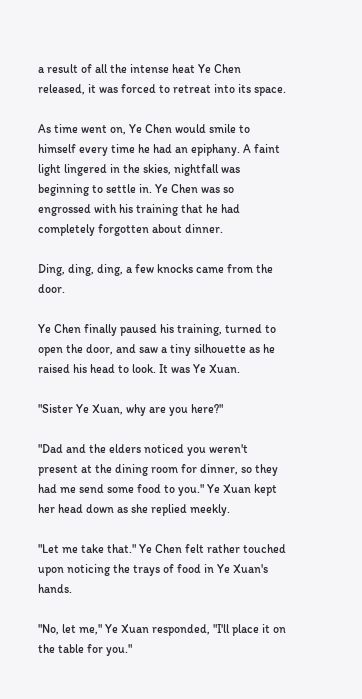a result of all the intense heat Ye Chen released, it was forced to retreat into its space.

As time went on, Ye Chen would smile to himself every time he had an epiphany. A faint light lingered in the skies, nightfall was beginning to settle in. Ye Chen was so engrossed with his training that he had completely forgotten about dinner.

Ding, ding, ding, a few knocks came from the door.

Ye Chen finally paused his training, turned to open the door, and saw a tiny silhouette as he raised his head to look. It was Ye Xuan.

"Sister Ye Xuan, why are you here?"

"Dad and the elders noticed you weren't present at the dining room for dinner, so they had me send some food to you." Ye Xuan kept her head down as she replied meekly.

"Let me take that." Ye Chen felt rather touched upon noticing the trays of food in Ye Xuan's hands.

"No, let me," Ye Xuan responded, "I'll place it on the table for you."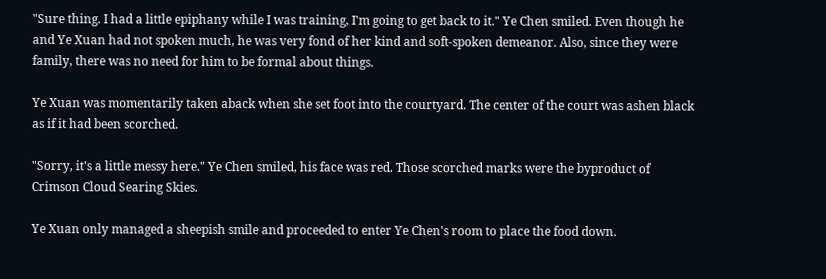"Sure thing. I had a little epiphany while I was training, I'm going to get back to it." Ye Chen smiled. Even though he and Ye Xuan had not spoken much, he was very fond of her kind and soft-spoken demeanor. Also, since they were family, there was no need for him to be formal about things.

Ye Xuan was momentarily taken aback when she set foot into the courtyard. The center of the court was ashen black as if it had been scorched.

"Sorry, it's a little messy here." Ye Chen smiled, his face was red. Those scorched marks were the byproduct of Crimson Cloud Searing Skies.

Ye Xuan only managed a sheepish smile and proceeded to enter Ye Chen's room to place the food down.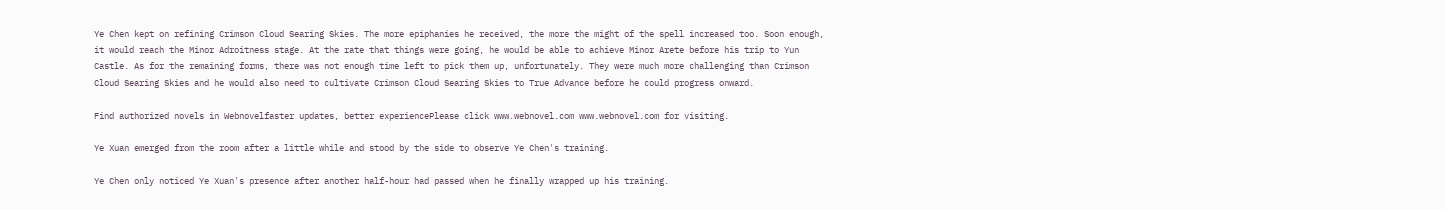Ye Chen kept on refining Crimson Cloud Searing Skies. The more epiphanies he received, the more the might of the spell increased too. Soon enough, it would reach the Minor Adroitness stage. At the rate that things were going, he would be able to achieve Minor Arete before his trip to Yun Castle. As for the remaining forms, there was not enough time left to pick them up, unfortunately. They were much more challenging than Crimson Cloud Searing Skies and he would also need to cultivate Crimson Cloud Searing Skies to True Advance before he could progress onward.

Find authorized novels in Webnovelfaster updates, better experiencePlease click www.webnovel.com www.webnovel.com for visiting.

Ye Xuan emerged from the room after a little while and stood by the side to observe Ye Chen's training.

Ye Chen only noticed Ye Xuan's presence after another half-hour had passed when he finally wrapped up his training.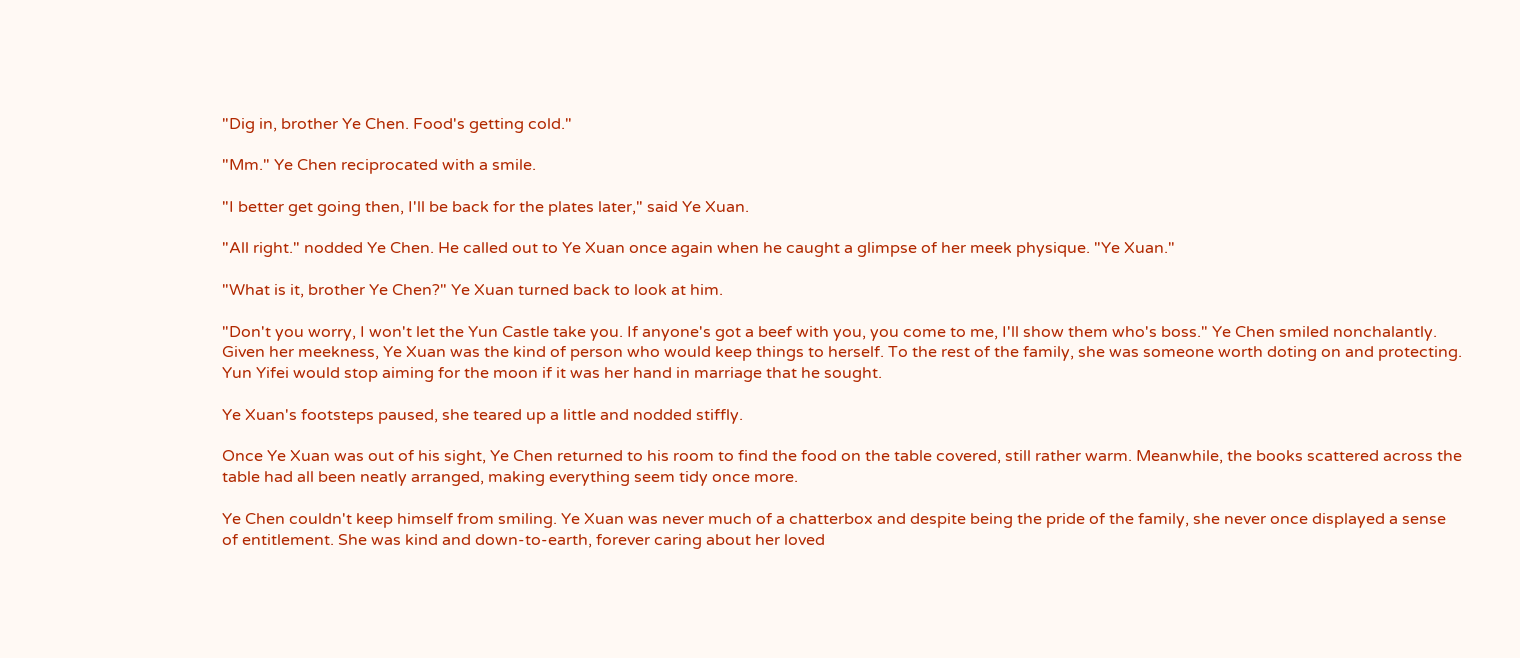"Dig in, brother Ye Chen. Food's getting cold."

"Mm." Ye Chen reciprocated with a smile.

"I better get going then, I'll be back for the plates later," said Ye Xuan.

"All right." nodded Ye Chen. He called out to Ye Xuan once again when he caught a glimpse of her meek physique. "Ye Xuan."

"What is it, brother Ye Chen?" Ye Xuan turned back to look at him.

"Don't you worry, I won't let the Yun Castle take you. If anyone's got a beef with you, you come to me, I'll show them who's boss." Ye Chen smiled nonchalantly. Given her meekness, Ye Xuan was the kind of person who would keep things to herself. To the rest of the family, she was someone worth doting on and protecting. Yun Yifei would stop aiming for the moon if it was her hand in marriage that he sought.

Ye Xuan's footsteps paused, she teared up a little and nodded stiffly.

Once Ye Xuan was out of his sight, Ye Chen returned to his room to find the food on the table covered, still rather warm. Meanwhile, the books scattered across the table had all been neatly arranged, making everything seem tidy once more.

Ye Chen couldn't keep himself from smiling. Ye Xuan was never much of a chatterbox and despite being the pride of the family, she never once displayed a sense of entitlement. She was kind and down-to-earth, forever caring about her loved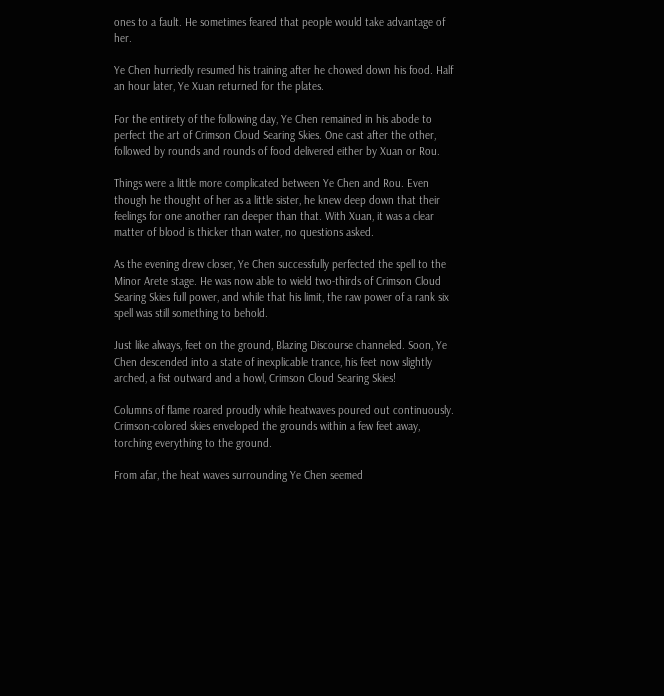ones to a fault. He sometimes feared that people would take advantage of her.

Ye Chen hurriedly resumed his training after he chowed down his food. Half an hour later, Ye Xuan returned for the plates.

For the entirety of the following day, Ye Chen remained in his abode to perfect the art of Crimson Cloud Searing Skies. One cast after the other, followed by rounds and rounds of food delivered either by Xuan or Rou.

Things were a little more complicated between Ye Chen and Rou. Even though he thought of her as a little sister, he knew deep down that their feelings for one another ran deeper than that. With Xuan, it was a clear matter of blood is thicker than water, no questions asked.

As the evening drew closer, Ye Chen successfully perfected the spell to the Minor Arete stage. He was now able to wield two-thirds of Crimson Cloud Searing Skies full power, and while that his limit, the raw power of a rank six spell was still something to behold.

Just like always, feet on the ground, Blazing Discourse channeled. Soon, Ye Chen descended into a state of inexplicable trance, his feet now slightly arched, a fist outward and a howl, Crimson Cloud Searing Skies!

Columns of flame roared proudly while heatwaves poured out continuously. Crimson-colored skies enveloped the grounds within a few feet away, torching everything to the ground.

From afar, the heat waves surrounding Ye Chen seemed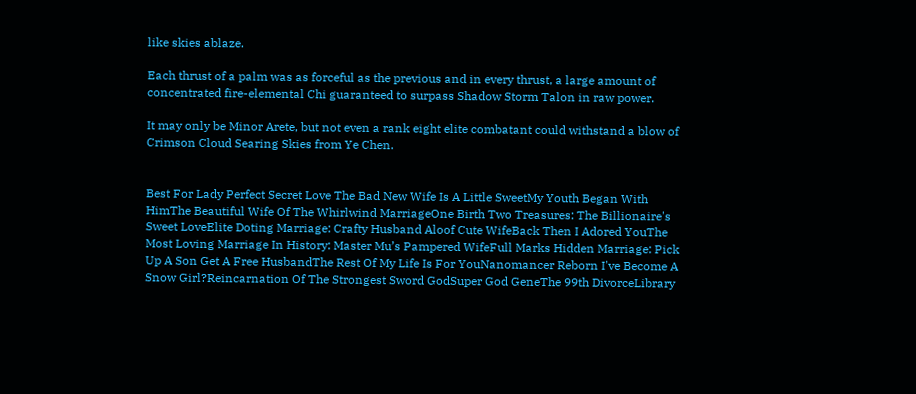like skies ablaze.

Each thrust of a palm was as forceful as the previous and in every thrust, a large amount of concentrated fire-elemental Chi guaranteed to surpass Shadow Storm Talon in raw power.

It may only be Minor Arete, but not even a rank eight elite combatant could withstand a blow of Crimson Cloud Searing Skies from Ye Chen.


Best For Lady Perfect Secret Love The Bad New Wife Is A Little SweetMy Youth Began With HimThe Beautiful Wife Of The Whirlwind MarriageOne Birth Two Treasures: The Billionaire's Sweet LoveElite Doting Marriage: Crafty Husband Aloof Cute WifeBack Then I Adored YouThe Most Loving Marriage In History: Master Mu’s Pampered WifeFull Marks Hidden Marriage: Pick Up A Son Get A Free HusbandThe Rest Of My Life Is For YouNanomancer Reborn I've Become A Snow Girl?Reincarnation Of The Strongest Sword GodSuper God GeneThe 99th DivorceLibrary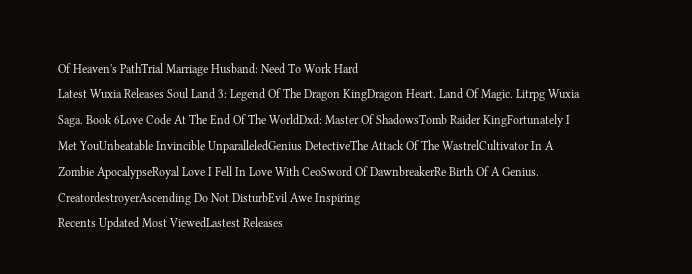Of Heaven's PathTrial Marriage Husband: Need To Work Hard
Latest Wuxia Releases Soul Land 3: Legend Of The Dragon KingDragon Heart. Land Of Magic. Litrpg Wuxia Saga. Book 6Love Code At The End Of The WorldDxd: Master Of ShadowsTomb Raider KingFortunately I Met YouUnbeatable Invincible UnparalleledGenius DetectiveThe Attack Of The WastrelCultivator In A Zombie ApocalypseRoyal Love I Fell In Love With CeoSword Of DawnbreakerRe Birth Of A Genius. CreatordestroyerAscending Do Not DisturbEvil Awe Inspiring
Recents Updated Most ViewedLastest Releases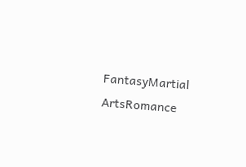FantasyMartial ArtsRomance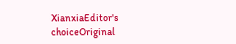XianxiaEditor's choiceOriginal